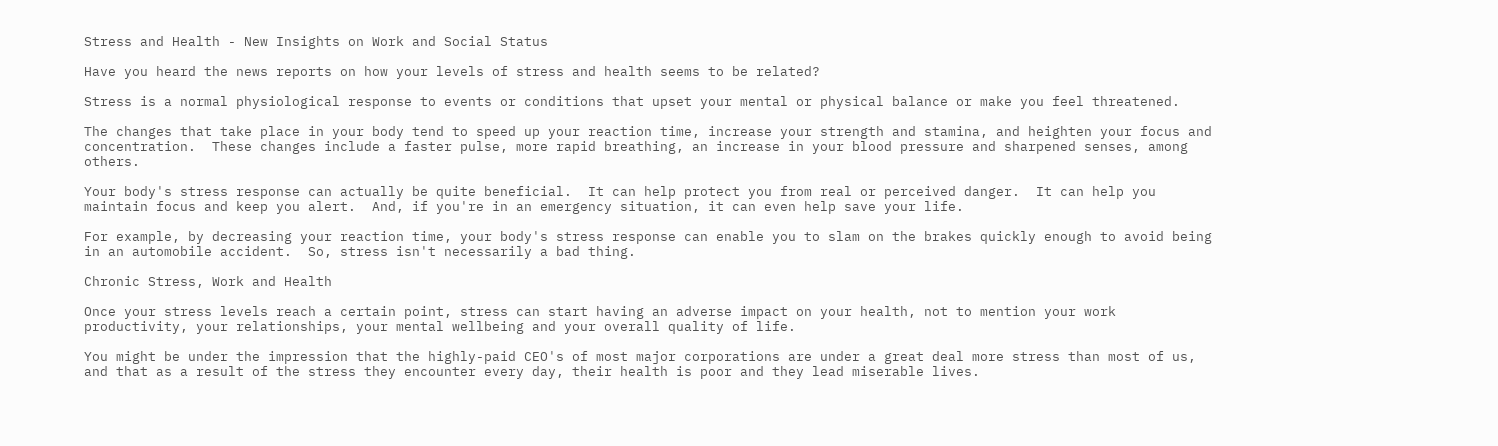Stress and Health - New Insights on Work and Social Status

Have you heard the news reports on how your levels of stress and health seems to be related?

Stress is a normal physiological response to events or conditions that upset your mental or physical balance or make you feel threatened.

The changes that take place in your body tend to speed up your reaction time, increase your strength and stamina, and heighten your focus and concentration.  These changes include a faster pulse, more rapid breathing, an increase in your blood pressure and sharpened senses, among others.

Your body's stress response can actually be quite beneficial.  It can help protect you from real or perceived danger.  It can help you maintain focus and keep you alert.  And, if you're in an emergency situation, it can even help save your life.

For example, by decreasing your reaction time, your body's stress response can enable you to slam on the brakes quickly enough to avoid being in an automobile accident.  So, stress isn't necessarily a bad thing.

Chronic Stress, Work and Health

Once your stress levels reach a certain point, stress can start having an adverse impact on your health, not to mention your work productivity, your relationships, your mental wellbeing and your overall quality of life.

You might be under the impression that the highly-paid CEO's of most major corporations are under a great deal more stress than most of us, and that as a result of the stress they encounter every day, their health is poor and they lead miserable lives.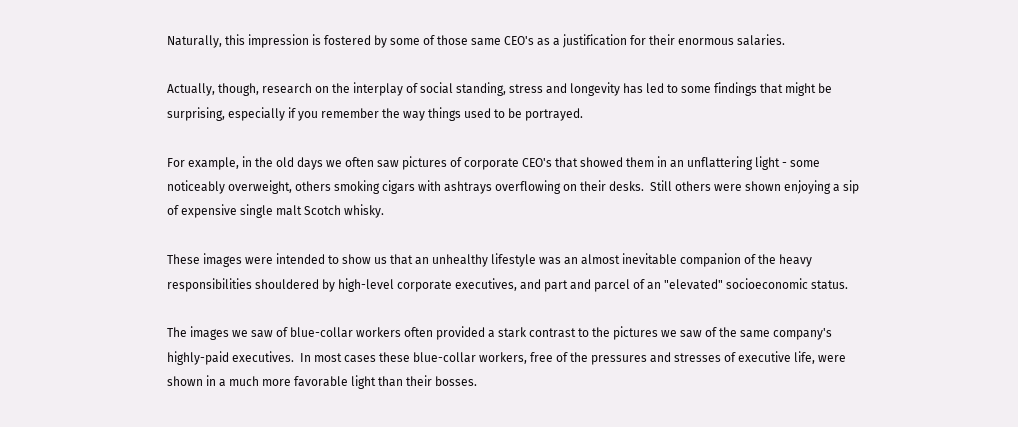Naturally, this impression is fostered by some of those same CEO's as a justification for their enormous salaries.

Actually, though, research on the interplay of social standing, stress and longevity has led to some findings that might be surprising, especially if you remember the way things used to be portrayed.

For example, in the old days we often saw pictures of corporate CEO's that showed them in an unflattering light - some noticeably overweight, others smoking cigars with ashtrays overflowing on their desks.  Still others were shown enjoying a sip of expensive single malt Scotch whisky.

These images were intended to show us that an unhealthy lifestyle was an almost inevitable companion of the heavy responsibilities shouldered by high-level corporate executives, and part and parcel of an "elevated" socioeconomic status.

The images we saw of blue-collar workers often provided a stark contrast to the pictures we saw of the same company's highly-paid executives.  In most cases these blue-collar workers, free of the pressures and stresses of executive life, were shown in a much more favorable light than their bosses.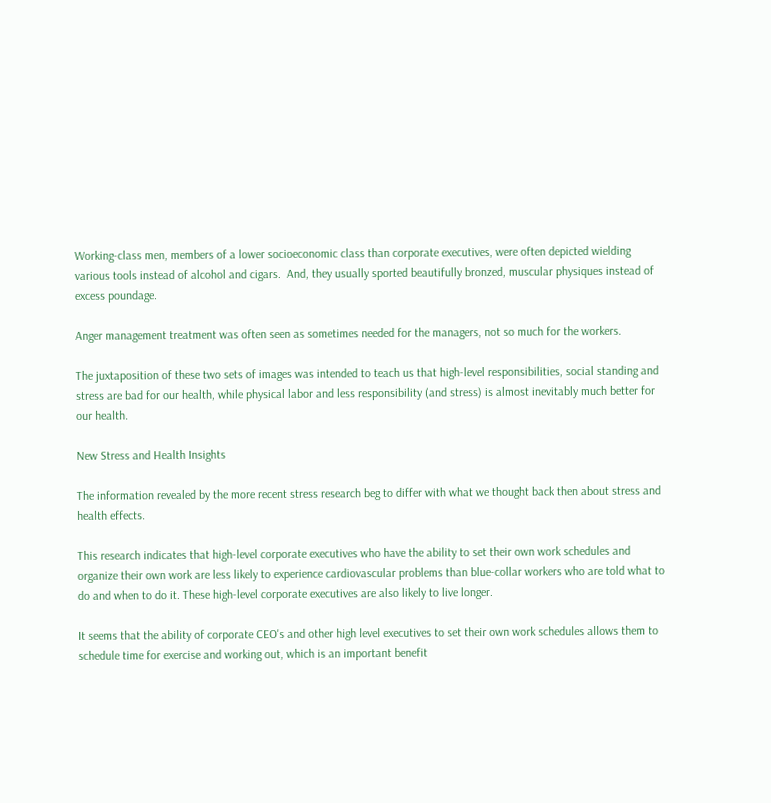Working-class men, members of a lower socioeconomic class than corporate executives, were often depicted wielding various tools instead of alcohol and cigars.  And, they usually sported beautifully bronzed, muscular physiques instead of excess poundage.

Anger management treatment was often seen as sometimes needed for the managers, not so much for the workers.

The juxtaposition of these two sets of images was intended to teach us that high-level responsibilities, social standing and stress are bad for our health, while physical labor and less responsibility (and stress) is almost inevitably much better for our health.

New Stress and Health Insights

The information revealed by the more recent stress research beg to differ with what we thought back then about stress and health effects.

This research indicates that high-level corporate executives who have the ability to set their own work schedules and organize their own work are less likely to experience cardiovascular problems than blue-collar workers who are told what to do and when to do it. These high-level corporate executives are also likely to live longer.

It seems that the ability of corporate CEO's and other high level executives to set their own work schedules allows them to schedule time for exercise and working out, which is an important benefit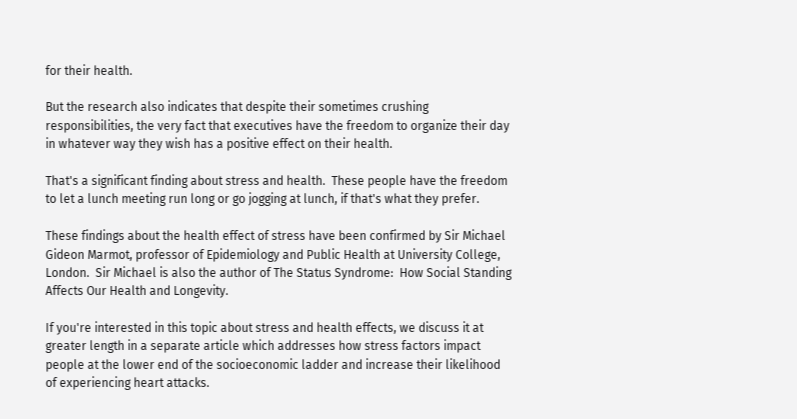for their health.

But the research also indicates that despite their sometimes crushing responsibilities, the very fact that executives have the freedom to organize their day in whatever way they wish has a positive effect on their health.

That's a significant finding about stress and health.  These people have the freedom to let a lunch meeting run long or go jogging at lunch, if that's what they prefer.

These findings about the health effect of stress have been confirmed by Sir Michael Gideon Marmot, professor of Epidemiology and Public Health at University College, London.  Sir Michael is also the author of The Status Syndrome:  How Social Standing Affects Our Health and Longevity.

If you're interested in this topic about stress and health effects, we discuss it at greater length in a separate article which addresses how stress factors impact people at the lower end of the socioeconomic ladder and increase their likelihood of experiencing heart attacks.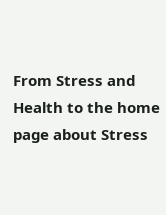From Stress and Health to the home page about Stress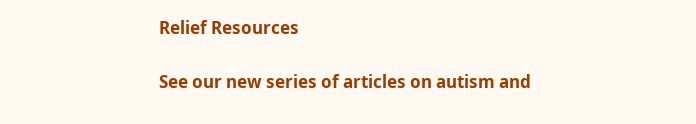Relief Resources

See our new series of articles on autism and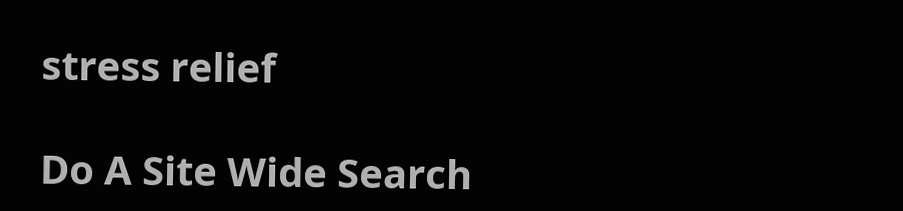stress relief

Do A Site Wide Search